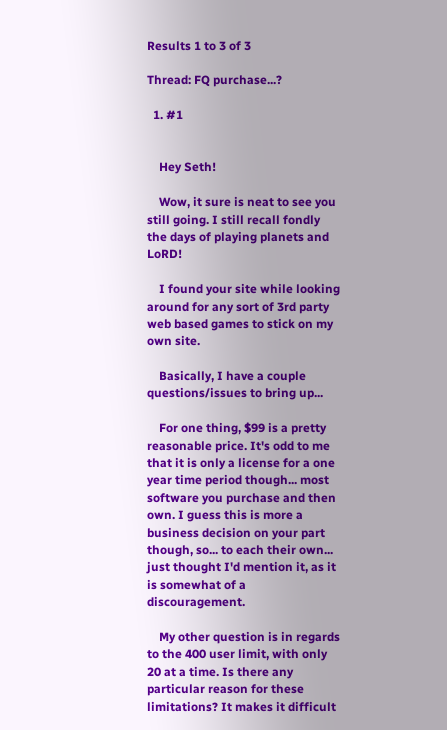Results 1 to 3 of 3

Thread: FQ purchase...?

  1. #1


    Hey Seth!

    Wow, it sure is neat to see you still going. I still recall fondly the days of playing planets and LoRD!

    I found your site while looking around for any sort of 3rd party web based games to stick on my own site.

    Basically, I have a couple questions/issues to bring up...

    For one thing, $99 is a pretty reasonable price. It's odd to me that it is only a license for a one year time period though... most software you purchase and then own. I guess this is more a business decision on your part though, so... to each their own... just thought I'd mention it, as it is somewhat of a discouragement.

    My other question is in regards to the 400 user limit, with only 20 at a time. Is there any particular reason for these limitations? It makes it difficult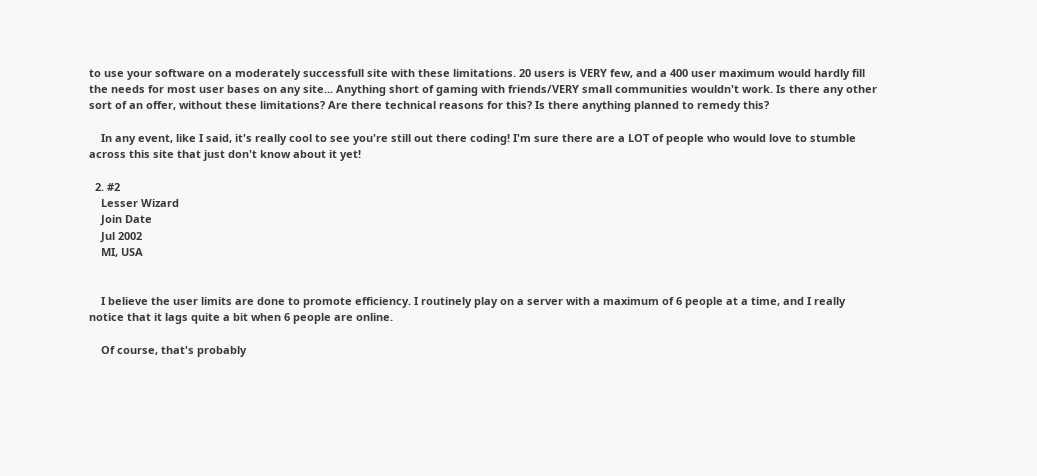to use your software on a moderately successfull site with these limitations. 20 users is VERY few, and a 400 user maximum would hardly fill the needs for most user bases on any site... Anything short of gaming with friends/VERY small communities wouldn't work. Is there any other sort of an offer, without these limitations? Are there technical reasons for this? Is there anything planned to remedy this?

    In any event, like I said, it's really cool to see you're still out there coding! I'm sure there are a LOT of people who would love to stumble across this site that just don't know about it yet!

  2. #2
    Lesser Wizard
    Join Date
    Jul 2002
    MI, USA


    I believe the user limits are done to promote efficiency. I routinely play on a server with a maximum of 6 people at a time, and I really notice that it lags quite a bit when 6 people are online.

    Of course, that's probably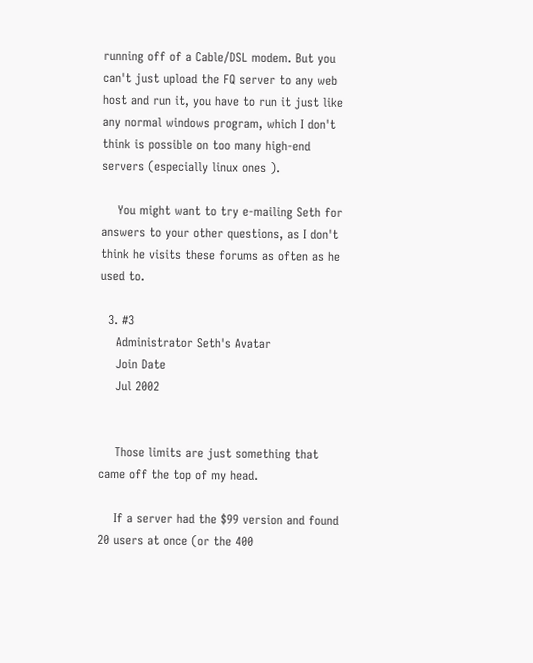running off of a Cable/DSL modem. But you can't just upload the FQ server to any web host and run it, you have to run it just like any normal windows program, which I don't think is possible on too many high-end servers (especially linux ones ).

    You might want to try e-mailing Seth for answers to your other questions, as I don't think he visits these forums as often as he used to.

  3. #3
    Administrator Seth's Avatar
    Join Date
    Jul 2002


    Those limits are just something that came off the top of my head.

    If a server had the $99 version and found 20 users at once (or the 400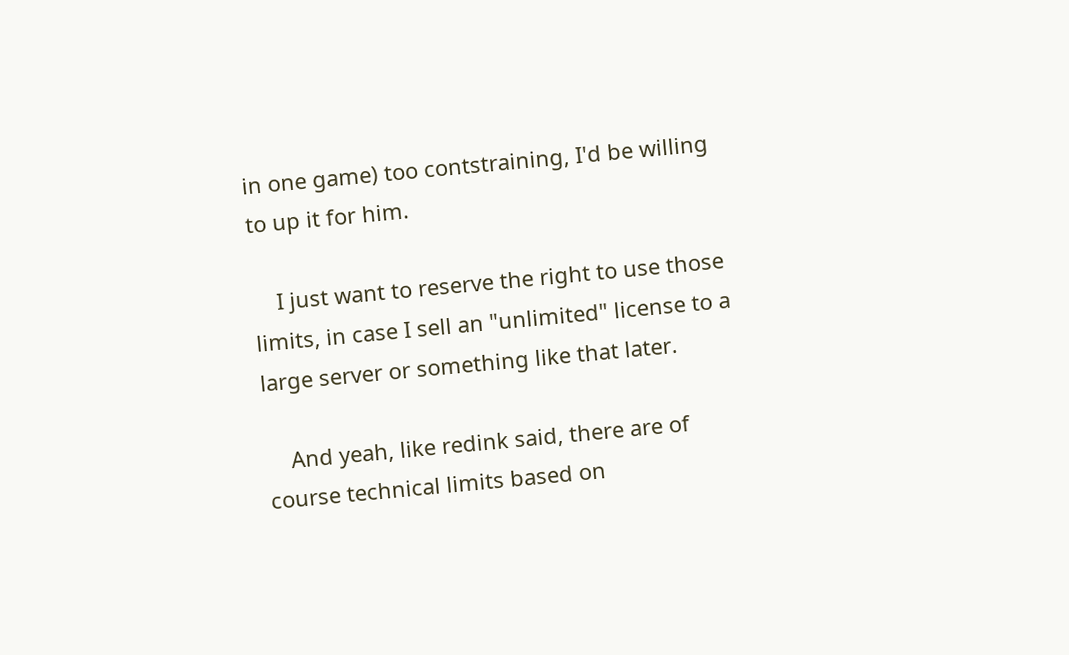in one game) too contstraining, I'd be willing to up it for him.

    I just want to reserve the right to use those limits, in case I sell an "unlimited" license to a large server or something like that later.

    And yeah, like redink said, there are of course technical limits based on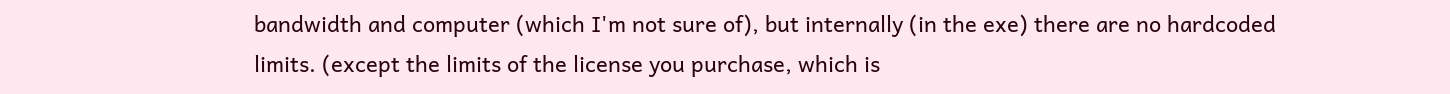bandwidth and computer (which I'm not sure of), but internally (in the exe) there are no hardcoded limits. (except the limits of the license you purchase, which is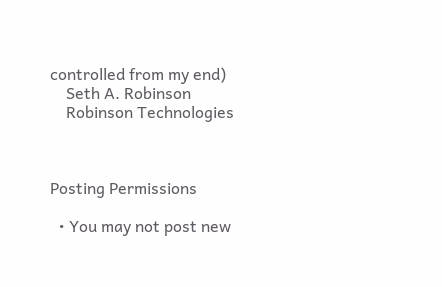controlled from my end)
    Seth A. Robinson
    Robinson Technologies



Posting Permissions

  • You may not post new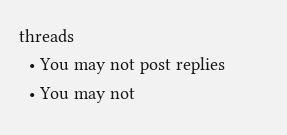threads
  • You may not post replies
  • You may not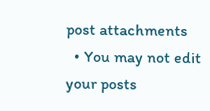post attachments
  • You may not edit your posts